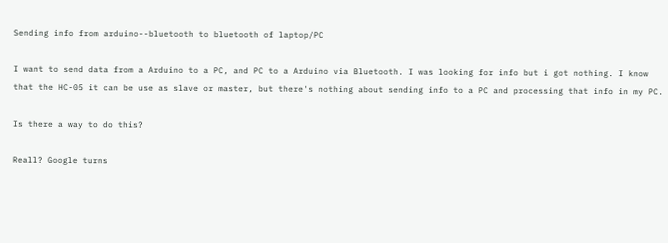Sending info from arduino--bluetooth to bluetooth of laptop/PC

I want to send data from a Arduino to a PC, and PC to a Arduino via Bluetooth. I was looking for info but i got nothing. I know that the HC-05 it can be use as slave or master, but there's nothing about sending info to a PC and processing that info in my PC.

Is there a way to do this?

Reall? Google turns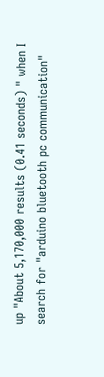up "About 5,170,000 results (0.41 seconds) " when I search for "arduino bluetooth pc communication"